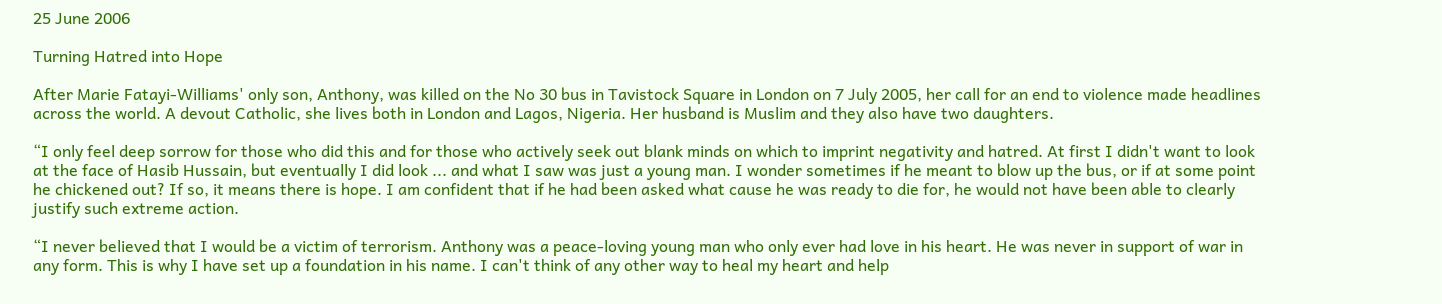25 June 2006

Turning Hatred into Hope

After Marie Fatayi-Williams' only son, Anthony, was killed on the No 30 bus in Tavistock Square in London on 7 July 2005, her call for an end to violence made headlines across the world. A devout Catholic, she lives both in London and Lagos, Nigeria. Her husband is Muslim and they also have two daughters.

“I only feel deep sorrow for those who did this and for those who actively seek out blank minds on which to imprint negativity and hatred. At first I didn't want to look at the face of Hasib Hussain, but eventually I did look ... and what I saw was just a young man. I wonder sometimes if he meant to blow up the bus, or if at some point he chickened out? If so, it means there is hope. I am confident that if he had been asked what cause he was ready to die for, he would not have been able to clearly justify such extreme action.

“I never believed that I would be a victim of terrorism. Anthony was a peace-loving young man who only ever had love in his heart. He was never in support of war in any form. This is why I have set up a foundation in his name. I can't think of any other way to heal my heart and help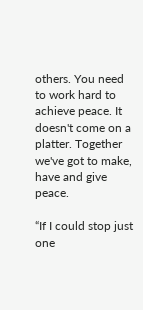others. You need to work hard to achieve peace. It doesn't come on a platter. Together we've got to make, have and give peace.

“If I could stop just one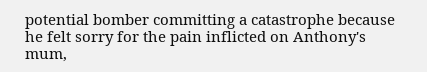potential bomber committing a catastrophe because he felt sorry for the pain inflicted on Anthony's mum,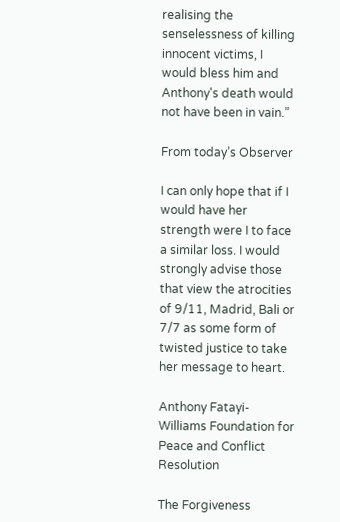realising the senselessness of killing innocent victims, I would bless him and Anthony's death would not have been in vain.”

From today’s Observer

I can only hope that if I would have her strength were I to face a similar loss. I would strongly advise those that view the atrocities of 9/11, Madrid, Bali or 7/7 as some form of twisted justice to take her message to heart.

Anthony Fatayi-Williams Foundation for Peace and Conflict Resolution

The Forgiveness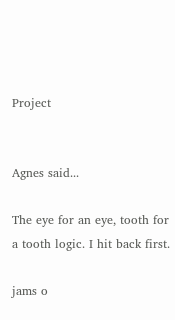Project


Agnes said...

The eye for an eye, tooth for a tooth logic. I hit back first.

jams o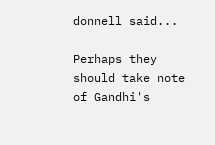donnell said...

Perhaps they should take note of Gandhi's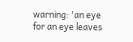warning: 'an eye for an eye leaves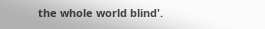the whole world blind'.